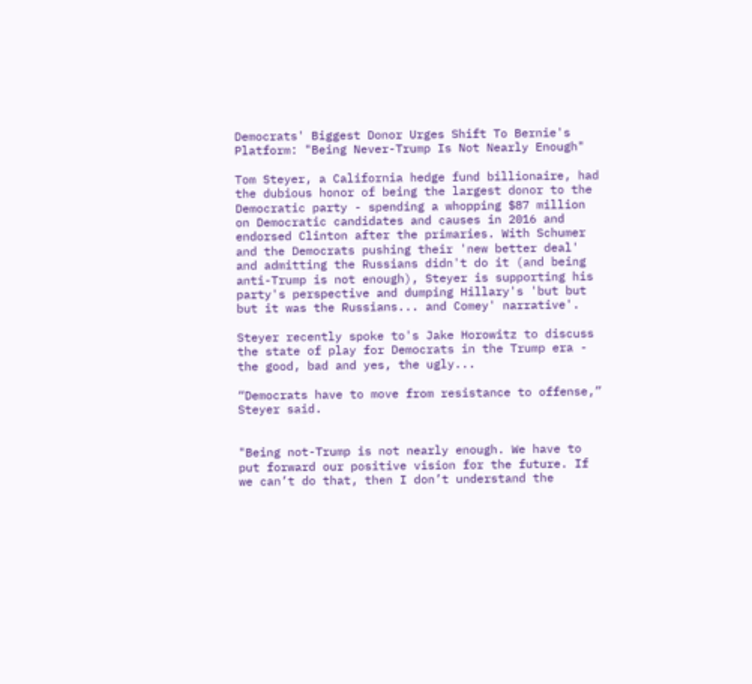Democrats' Biggest Donor Urges Shift To Bernie's Platform: "Being Never-Trump Is Not Nearly Enough"

Tom Steyer, a California hedge fund billionaire, had the dubious honor of being the largest donor to the Democratic party - spending a whopping $87 million on Democratic candidates and causes in 2016 and endorsed Clinton after the primaries. With Schumer and the Democrats pushing their 'new better deal' and admitting the Russians didn't do it (and being anti-Trump is not enough), Steyer is supporting his party's perspective and dumping Hillary's 'but but but it was the Russians... and Comey' narrative'.

Steyer recently spoke to's Jake Horowitz to discuss the state of play for Democrats in the Trump era - the good, bad and yes, the ugly...

“Democrats have to move from resistance to offense,” Steyer said.


"Being not-Trump is not nearly enough. We have to put forward our positive vision for the future. If we can’t do that, then I don’t understand the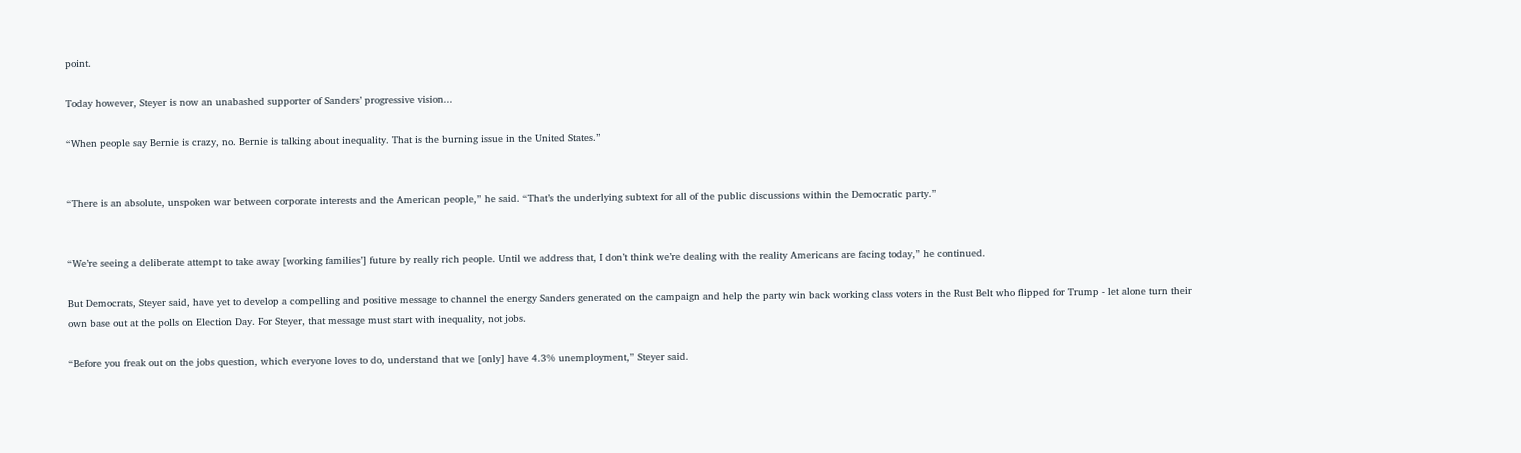point.

Today however, Steyer is now an unabashed supporter of Sanders’ progressive vision...

“When people say Bernie is crazy, no. Bernie is talking about inequality. That is the burning issue in the United States.”


“There is an absolute, unspoken war between corporate interests and the American people,” he said. “That’s the underlying subtext for all of the public discussions within the Democratic party.”


“We’re seeing a deliberate attempt to take away [working families’] future by really rich people. Until we address that, I don’t think we’re dealing with the reality Americans are facing today,” he continued.

But Democrats, Steyer said, have yet to develop a compelling and positive message to channel the energy Sanders generated on the campaign and help the party win back working class voters in the Rust Belt who flipped for Trump - let alone turn their own base out at the polls on Election Day. For Steyer, that message must start with inequality, not jobs.

“Before you freak out on the jobs question, which everyone loves to do, understand that we [only] have 4.3% unemployment,” Steyer said.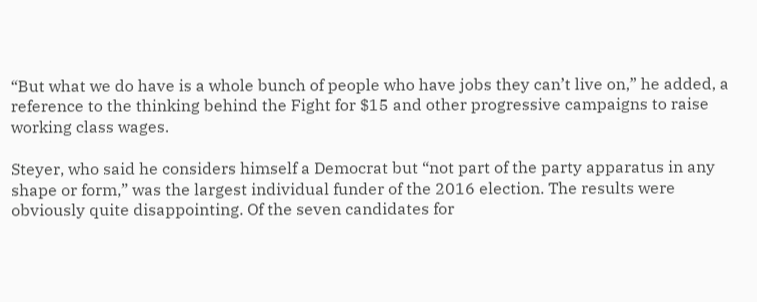“But what we do have is a whole bunch of people who have jobs they can’t live on,” he added, a reference to the thinking behind the Fight for $15 and other progressive campaigns to raise working class wages.

Steyer, who said he considers himself a Democrat but “not part of the party apparatus in any shape or form,” was the largest individual funder of the 2016 election. The results were obviously quite disappointing. Of the seven candidates for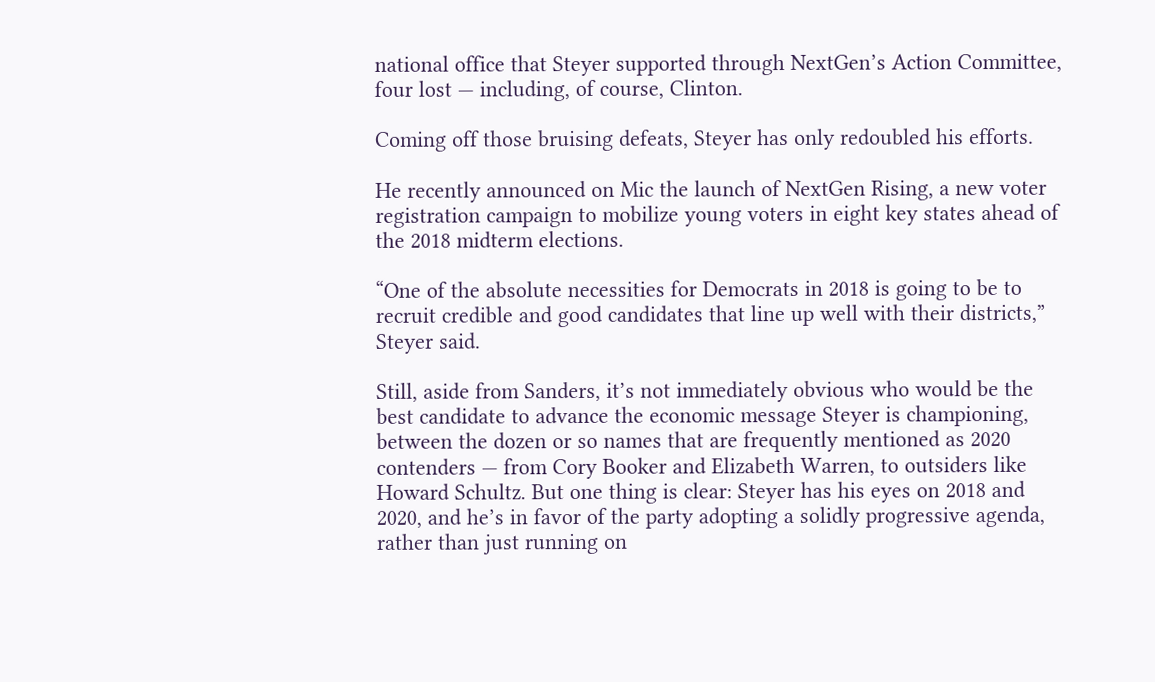national office that Steyer supported through NextGen’s Action Committee, four lost — including, of course, Clinton.

Coming off those bruising defeats, Steyer has only redoubled his efforts.

He recently announced on Mic the launch of NextGen Rising, a new voter registration campaign to mobilize young voters in eight key states ahead of the 2018 midterm elections.

“One of the absolute necessities for Democrats in 2018 is going to be to recruit credible and good candidates that line up well with their districts,” Steyer said.

Still, aside from Sanders, it’s not immediately obvious who would be the best candidate to advance the economic message Steyer is championing, between the dozen or so names that are frequently mentioned as 2020 contenders — from Cory Booker and Elizabeth Warren, to outsiders like Howard Schultz. But one thing is clear: Steyer has his eyes on 2018 and 2020, and he’s in favor of the party adopting a solidly progressive agenda, rather than just running on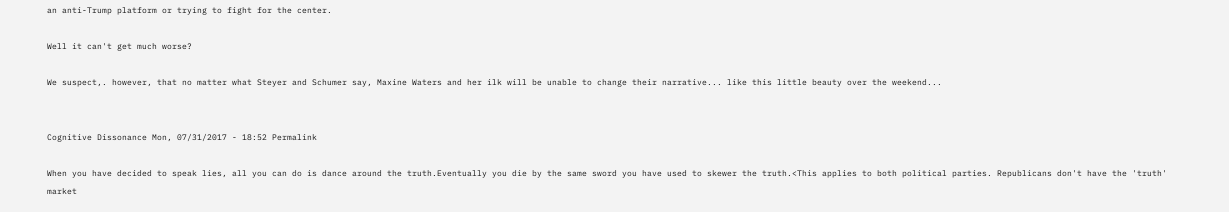an anti-Trump platform or trying to fight for the center.

Well it can't get much worse?

We suspect,. however, that no matter what Steyer and Schumer say, Maxine Waters and her ilk will be unable to change their narrative... like this little beauty over the weekend...


Cognitive Dissonance Mon, 07/31/2017 - 18:52 Permalink

When you have decided to speak lies, all you can do is dance around the truth.Eventually you die by the same sword you have used to skewer the truth.<This applies to both political parties. Republicans don't have the 'truth' market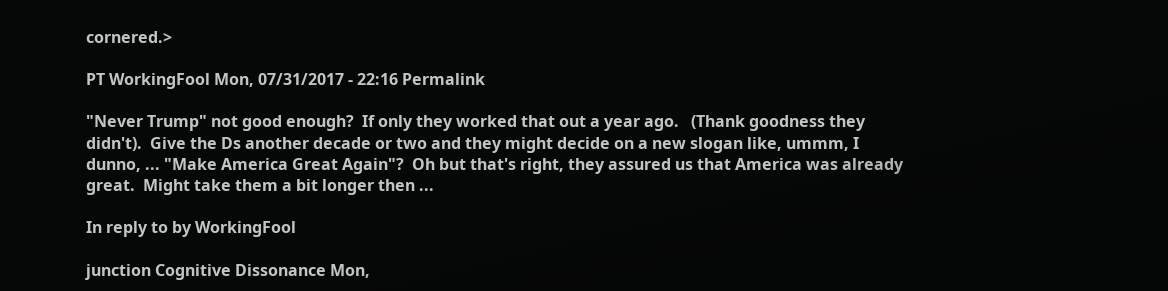cornered.>

PT WorkingFool Mon, 07/31/2017 - 22:16 Permalink

"Never Trump" not good enough?  If only they worked that out a year ago.   (Thank goodness they didn't).  Give the Ds another decade or two and they might decide on a new slogan like, ummm, I dunno, ... "Make America Great Again"?  Oh but that's right, they assured us that America was already great.  Might take them a bit longer then ...

In reply to by WorkingFool

junction Cognitive Dissonance Mon,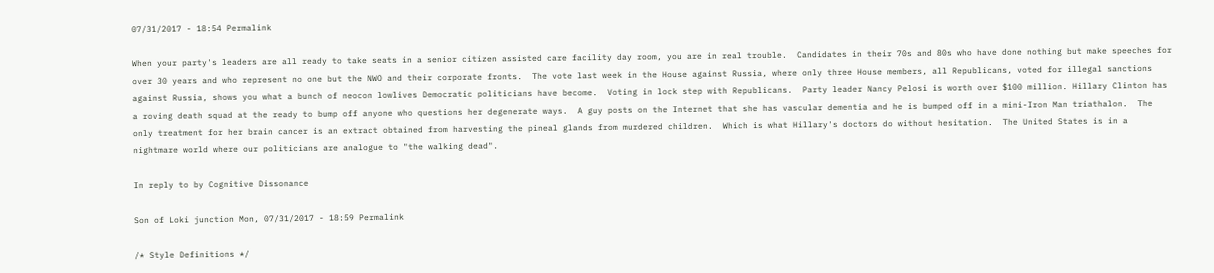07/31/2017 - 18:54 Permalink

When your party's leaders are all ready to take seats in a senior citizen assisted care facility day room, you are in real trouble.  Candidates in their 70s and 80s who have done nothing but make speeches for over 30 years and who represent no one but the NWO and their corporate fronts.  The vote last week in the House against Russia, where only three House members, all Republicans, voted for illegal sanctions against Russia, shows you what a bunch of neocon lowlives Democratic politicians have become.  Voting in lock step with Republicans.  Party leader Nancy Pelosi is worth over $100 million. Hillary Clinton has a roving death squad at the ready to bump off anyone who questions her degenerate ways.  A guy posts on the Internet that she has vascular dementia and he is bumped off in a mini-Iron Man triathalon.  The only treatment for her brain cancer is an extract obtained from harvesting the pineal glands from murdered children.  Which is what Hillary's doctors do without hesitation.  The United States is in a nightmare world where our politicians are analogue to "the walking dead".

In reply to by Cognitive Dissonance

Son of Loki junction Mon, 07/31/2017 - 18:59 Permalink

/* Style Definitions */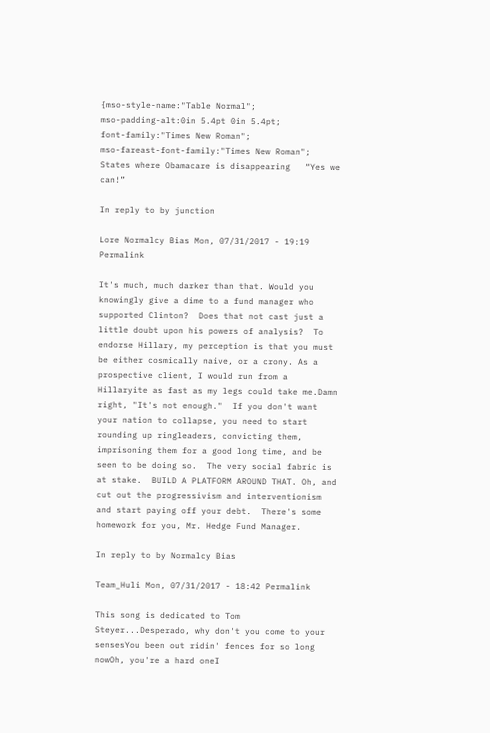{mso-style-name:"Table Normal";
mso-padding-alt:0in 5.4pt 0in 5.4pt;
font-family:"Times New Roman";
mso-fareast-font-family:"Times New Roman";
States where Obamacare is disappearing   “Yes we can!”

In reply to by junction

Lore Normalcy Bias Mon, 07/31/2017 - 19:19 Permalink

It's much, much darker than that. Would you knowingly give a dime to a fund manager who supported Clinton?  Does that not cast just a little doubt upon his powers of analysis?  To endorse Hillary, my perception is that you must be either cosmically naive, or a crony. As a prospective client, I would run from a Hillaryite as fast as my legs could take me.Damn right, "It's not enough."  If you don't want your nation to collapse, you need to start rounding up ringleaders, convicting them, imprisoning them for a good long time, and be seen to be doing so.  The very social fabric is at stake.  BUILD A PLATFORM AROUND THAT. Oh, and cut out the progressivism and interventionism and start paying off your debt.  There's some homework for you, Mr. Hedge Fund Manager.

In reply to by Normalcy Bias

Team_Huli Mon, 07/31/2017 - 18:42 Permalink

This song is dedicated to Tom Steyer...Desperado, why don't you come to your sensesYou been out ridin' fences for so long nowOh, you're a hard oneI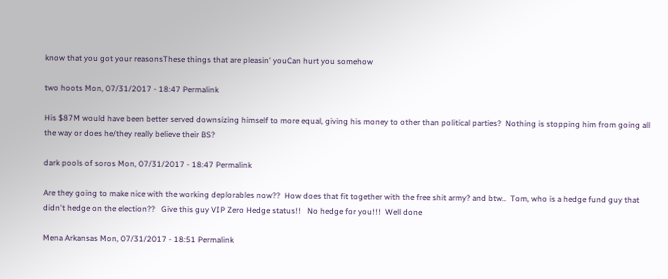know that you got your reasonsThese things that are pleasin' youCan hurt you somehow

two hoots Mon, 07/31/2017 - 18:47 Permalink

His $87M would have been better served downsizing himself to more equal, giving his money to other than political parties?  Nothing is stopping him from going all the way or does he/they really believe their BS?

dark pools of soros Mon, 07/31/2017 - 18:47 Permalink

Are they going to make nice with the working deplorables now??  How does that fit together with the free shit army? and btw..  Tom, who is a hedge fund guy that didn't hedge on the election??   Give this guy VIP Zero Hedge status!!   No hedge for you!!!  Well done

Mena Arkansas Mon, 07/31/2017 - 18:51 Permalink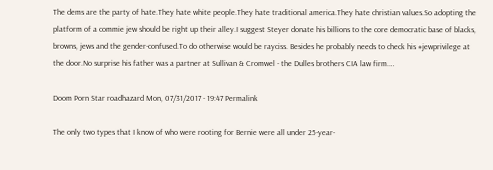The dems are the party of hate.They hate white people.They hate traditional america.They hate christian values.So adopting the platform of a commie jew should be right up their alley.I suggest Steyer donate his billions to the core democratic base of blacks, browns, jews and the gender-confused.To do otherwise would be rayciss. Besides he probably needs to check his #jewprivilege at the door.No surprise his father was a partner at Sullivan & Cromwel - the Dulles brothers CIA law firm.…

Doom Porn Star roadhazard Mon, 07/31/2017 - 19:47 Permalink

The only two types that I know of who were rooting for Bernie were all under 25-year-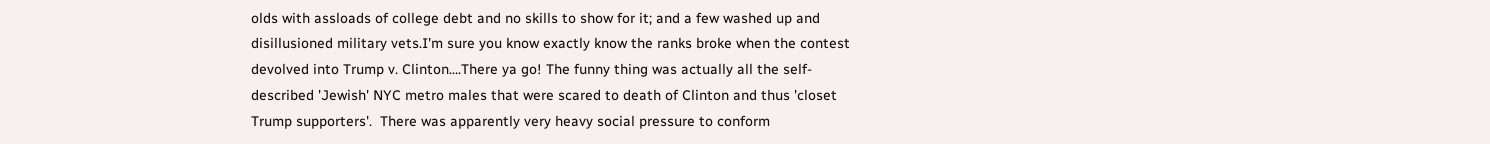olds with assloads of college debt and no skills to show for it; and a few washed up and disillusioned military vets.I'm sure you know exactly know the ranks broke when the contest devolved into Trump v. Clinton....There ya go! The funny thing was actually all the self-described 'Jewish' NYC metro males that were scared to death of Clinton and thus 'closet Trump supporters'.  There was apparently very heavy social pressure to conform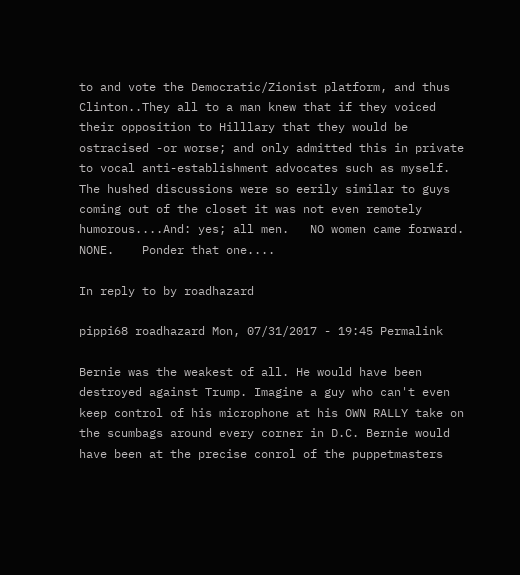to and vote the Democratic/Zionist platform, and thus Clinton..They all to a man knew that if they voiced their opposition to Hilllary that they would be ostracised -or worse; and only admitted this in private to vocal anti-establishment advocates such as myself.  The hushed discussions were so eerily similar to guys coming out of the closet it was not even remotely humorous....And: yes; all men.   NO women came forward.   NONE.    Ponder that one....

In reply to by roadhazard

pippi68 roadhazard Mon, 07/31/2017 - 19:45 Permalink

Bernie was the weakest of all. He would have been destroyed against Trump. Imagine a guy who can't even keep control of his microphone at his OWN RALLY take on the scumbags around every corner in D.C. Bernie would have been at the precise conrol of the puppetmasters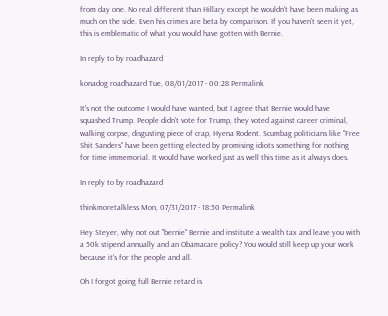from day one. No real different than Hillary except he wouldn't have been making as much on the side. Even his crimes are beta by comparison. If you haven't seen it yet, this is emblematic of what you would have gotten with Bernie.

In reply to by roadhazard

konadog roadhazard Tue, 08/01/2017 - 00:28 Permalink

It's not the outcome I would have wanted, but I agree that Bernie would have squashed Trump. People didn't vote for Trump, they voted against career criminal, walking corpse, disgusting piece of crap, Hyena Rodent. Scumbag politicians like "Free Shit Sanders" have been getting elected by promising idiots something for nothing for time immemorial. It would have worked just as well this time as it always does.

In reply to by roadhazard

thinkmoretalkless Mon, 07/31/2017 - 18:50 Permalink

Hey Steyer, why not out "bernie" Bernie and institute a wealth tax and leave you with a 50k stipend annually and an Obamacare policy? You would still keep up your work because it's for the people and all.

Oh I forgot going full Bernie retard is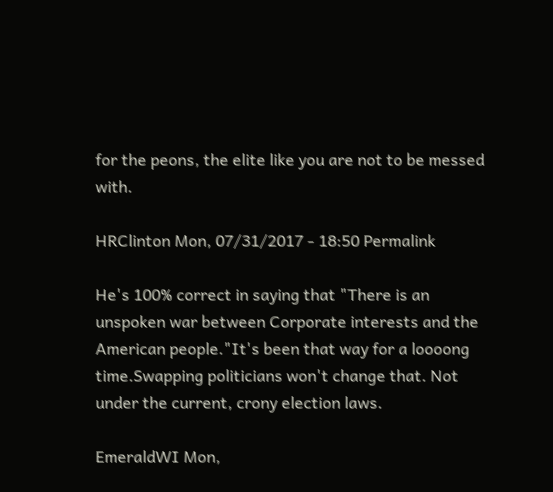for the peons, the elite like you are not to be messed with.

HRClinton Mon, 07/31/2017 - 18:50 Permalink

He's 100% correct in saying that "There is an unspoken war between Corporate interests and the American people."It's been that way for a loooong time.Swapping politicians won't change that. Not under the current, crony election laws.

EmeraldWI Mon,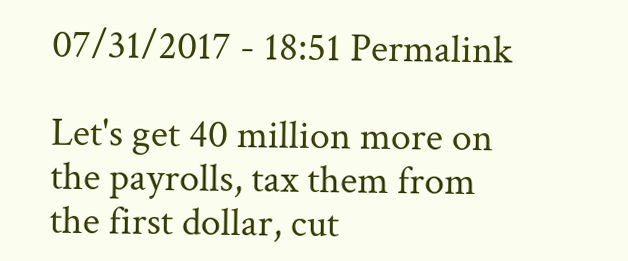07/31/2017 - 18:51 Permalink

Let's get 40 million more on the payrolls, tax them from the first dollar, cut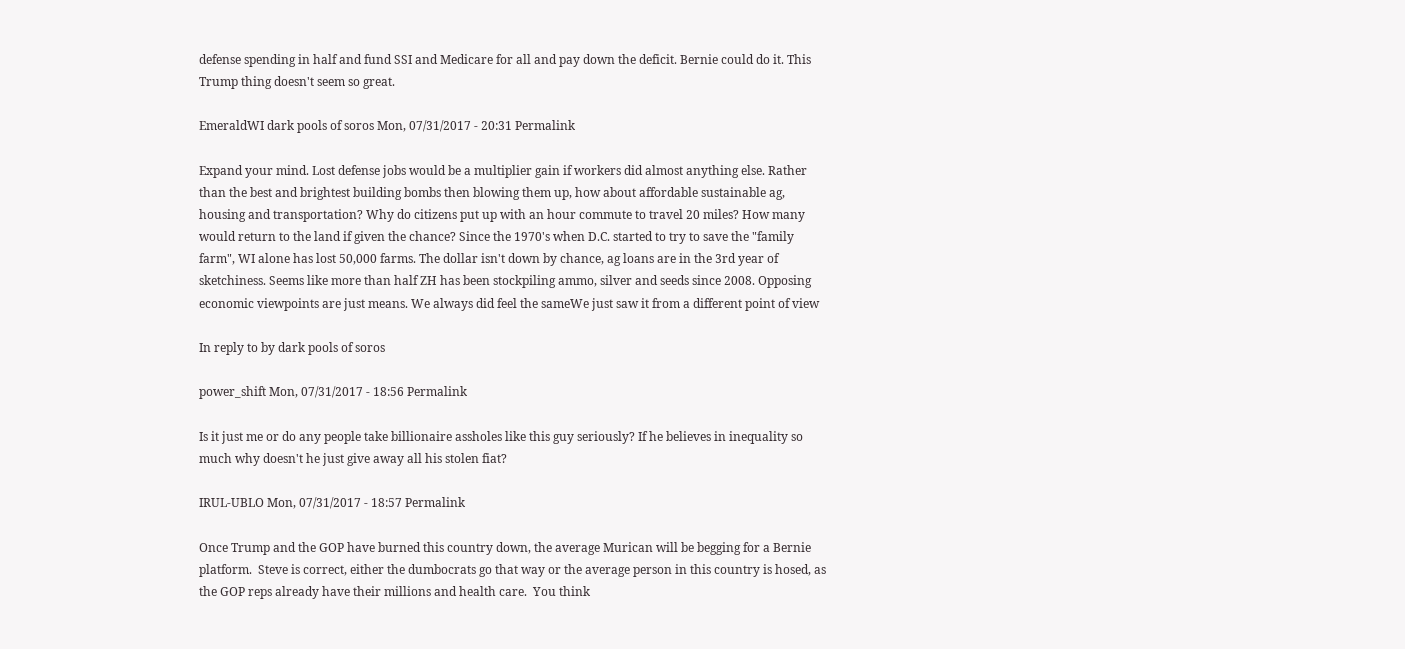defense spending in half and fund SSI and Medicare for all and pay down the deficit. Bernie could do it. This Trump thing doesn't seem so great.

EmeraldWI dark pools of soros Mon, 07/31/2017 - 20:31 Permalink

Expand your mind. Lost defense jobs would be a multiplier gain if workers did almost anything else. Rather than the best and brightest building bombs then blowing them up, how about affordable sustainable ag, housing and transportation? Why do citizens put up with an hour commute to travel 20 miles? How many would return to the land if given the chance? Since the 1970's when D.C. started to try to save the "family farm", WI alone has lost 50,000 farms. The dollar isn't down by chance, ag loans are in the 3rd year of sketchiness. Seems like more than half ZH has been stockpiling ammo, silver and seeds since 2008. Opposing economic viewpoints are just means. We always did feel the sameWe just saw it from a different point of view

In reply to by dark pools of soros

power_shift Mon, 07/31/2017 - 18:56 Permalink

Is it just me or do any people take billionaire assholes like this guy seriously? If he believes in inequality so much why doesn't he just give away all his stolen fiat?

IRUL-UBLO Mon, 07/31/2017 - 18:57 Permalink

Once Trump and the GOP have burned this country down, the average Murican will be begging for a Bernie platform.  Steve is correct, either the dumbocrats go that way or the average person in this country is hosed, as the GOP reps already have their millions and health care.  You think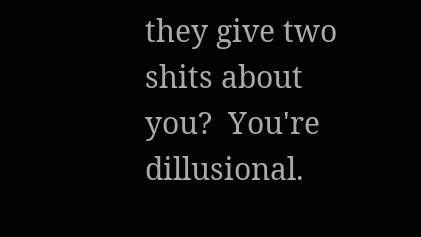they give two shits about you?  You're dillusional.